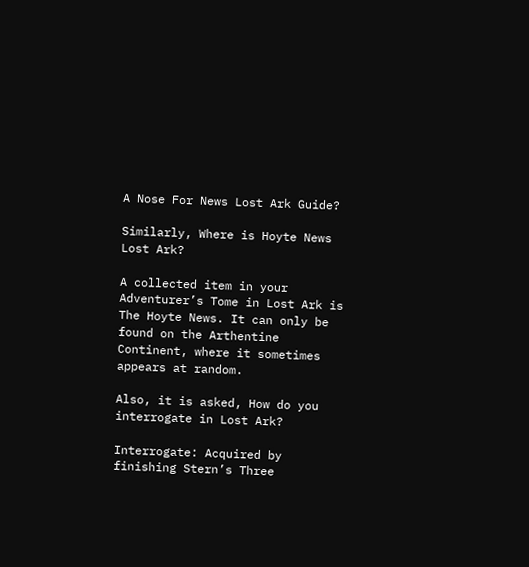A Nose For News Lost Ark Guide?

Similarly, Where is Hoyte News Lost Ark?

A collected item in your Adventurer’s Tome in Lost Ark is The Hoyte News. It can only be found on the Arthentine Continent, where it sometimes appears at random.

Also, it is asked, How do you interrogate in Lost Ark?

Interrogate: Acquired by finishing Stern’s Three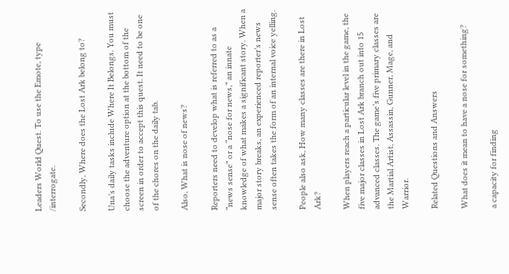Leaders World Quest. To use the Emote, type /interrogate.

Secondly, Where does the Lost Ark belong to?

Una’s daily tasks include Where It Belongs. You must choose the adventure option at the bottom of the screen in order to accept this quest. It need to be one of the chores on the daily tab.

Also, What is nose of news?

Reporters need to develop what is referred to as a “news sense” or a “nose for news,” an innate knowledge of what makes a significant story. When a major story breaks, an experienced reporter’s news sense often takes the form of an internal voice yelling.

People also ask, How many classes are there in Lost Ark?

When players reach a particular level in the game, the five major classes in Lost Ark branch out into 15 advanced classes. The game’s five primary classes are the Martial Artist, Assassin, Gunner, Mage, and Warrior.

Related Questions and Answers

What does it mean to have a nose for something?

a capacity for finding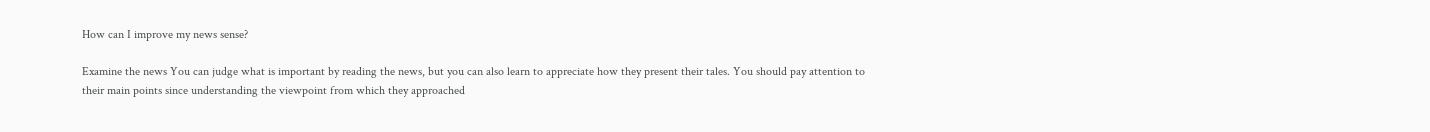How can I improve my news sense?

Examine the news You can judge what is important by reading the news, but you can also learn to appreciate how they present their tales. You should pay attention to their main points since understanding the viewpoint from which they approached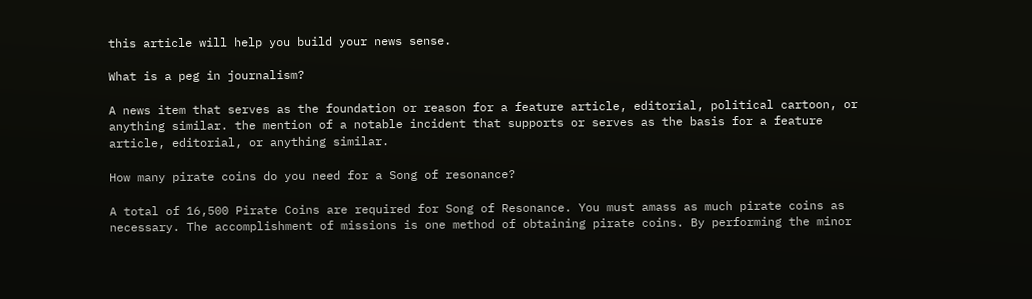this article will help you build your news sense.

What is a peg in journalism?

A news item that serves as the foundation or reason for a feature article, editorial, political cartoon, or anything similar. the mention of a notable incident that supports or serves as the basis for a feature article, editorial, or anything similar.

How many pirate coins do you need for a Song of resonance?

A total of 16,500 Pirate Coins are required for Song of Resonance. You must amass as much pirate coins as necessary. The accomplishment of missions is one method of obtaining pirate coins. By performing the minor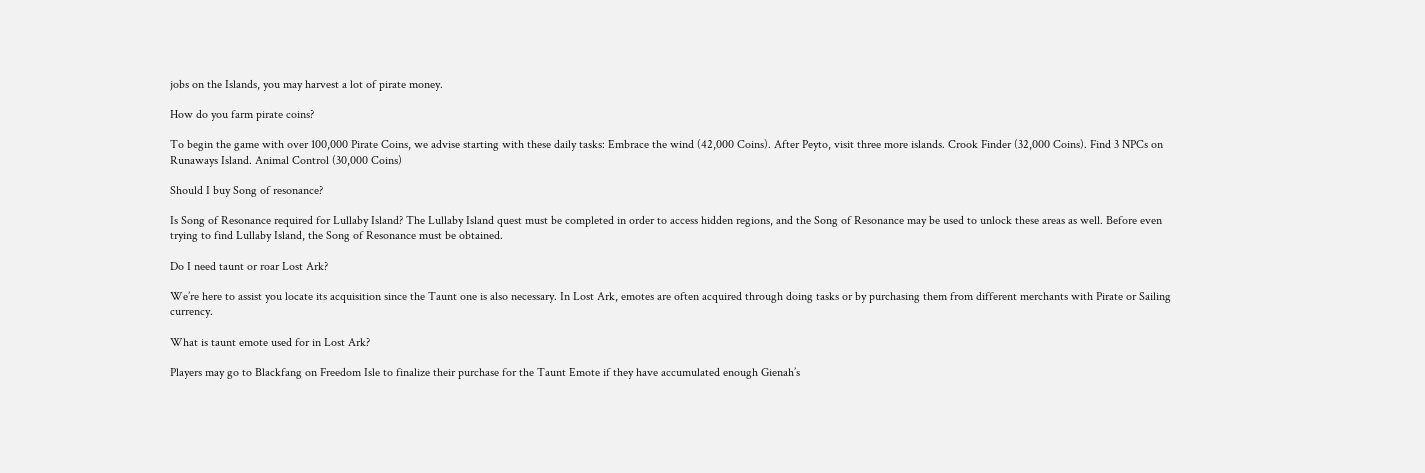jobs on the Islands, you may harvest a lot of pirate money.

How do you farm pirate coins?

To begin the game with over 100,000 Pirate Coins, we advise starting with these daily tasks: Embrace the wind (42,000 Coins). After Peyto, visit three more islands. Crook Finder (32,000 Coins). Find 3 NPCs on Runaways Island. Animal Control (30,000 Coins)

Should I buy Song of resonance?

Is Song of Resonance required for Lullaby Island? The Lullaby Island quest must be completed in order to access hidden regions, and the Song of Resonance may be used to unlock these areas as well. Before even trying to find Lullaby Island, the Song of Resonance must be obtained.

Do I need taunt or roar Lost Ark?

We’re here to assist you locate its acquisition since the Taunt one is also necessary. In Lost Ark, emotes are often acquired through doing tasks or by purchasing them from different merchants with Pirate or Sailing currency.

What is taunt emote used for in Lost Ark?

Players may go to Blackfang on Freedom Isle to finalize their purchase for the Taunt Emote if they have accumulated enough Gienah’s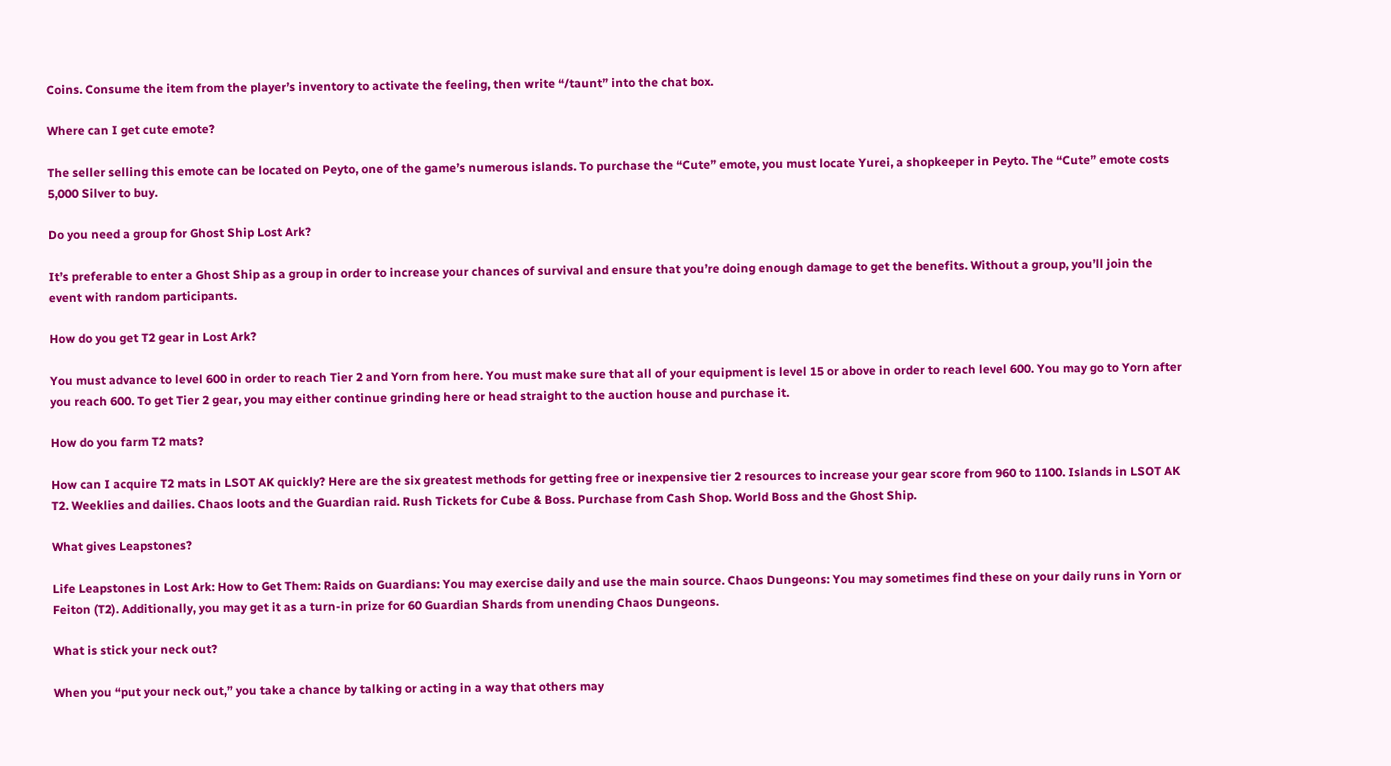Coins. Consume the item from the player’s inventory to activate the feeling, then write “/taunt” into the chat box.

Where can I get cute emote?

The seller selling this emote can be located on Peyto, one of the game’s numerous islands. To purchase the “Cute” emote, you must locate Yurei, a shopkeeper in Peyto. The “Cute” emote costs 5,000 Silver to buy.

Do you need a group for Ghost Ship Lost Ark?

It’s preferable to enter a Ghost Ship as a group in order to increase your chances of survival and ensure that you’re doing enough damage to get the benefits. Without a group, you’ll join the event with random participants.

How do you get T2 gear in Lost Ark?

You must advance to level 600 in order to reach Tier 2 and Yorn from here. You must make sure that all of your equipment is level 15 or above in order to reach level 600. You may go to Yorn after you reach 600. To get Tier 2 gear, you may either continue grinding here or head straight to the auction house and purchase it.

How do you farm T2 mats?

How can I acquire T2 mats in LSOT AK quickly? Here are the six greatest methods for getting free or inexpensive tier 2 resources to increase your gear score from 960 to 1100. Islands in LSOT AK T2. Weeklies and dailies. Chaos loots and the Guardian raid. Rush Tickets for Cube & Boss. Purchase from Cash Shop. World Boss and the Ghost Ship.

What gives Leapstones?

Life Leapstones in Lost Ark: How to Get Them: Raids on Guardians: You may exercise daily and use the main source. Chaos Dungeons: You may sometimes find these on your daily runs in Yorn or Feiton (T2). Additionally, you may get it as a turn-in prize for 60 Guardian Shards from unending Chaos Dungeons.

What is stick your neck out?

When you “put your neck out,” you take a chance by talking or acting in a way that others may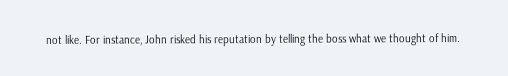not like. For instance, John risked his reputation by telling the boss what we thought of him.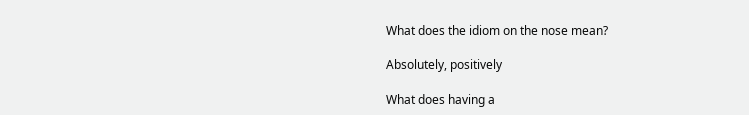What does the idiom on the nose mean?

Absolutely, positively

What does having a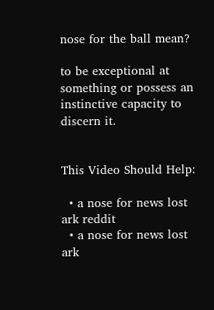nose for the ball mean?

to be exceptional at something or possess an instinctive capacity to discern it.


This Video Should Help:

  • a nose for news lost ark reddit
  • a nose for news lost ark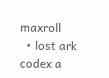maxroll
  • lost ark codex a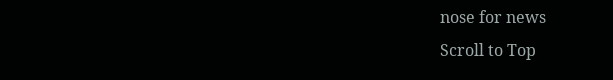nose for news
Scroll to Top